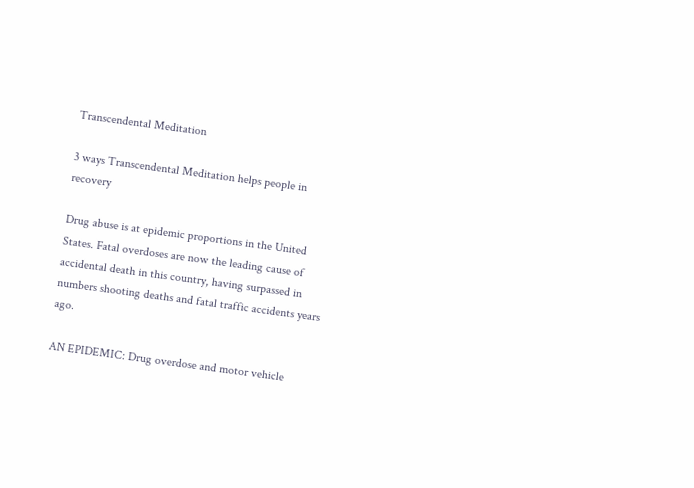Transcendental Meditation

3 ways Transcendental Meditation helps people in recovery

Drug abuse is at epidemic proportions in the United States. Fatal overdoses are now the leading cause of accidental death in this country, having surpassed in numbers shooting deaths and fatal traffic accidents years ago.

AN EPIDEMIC: Drug overdose and motor vehicle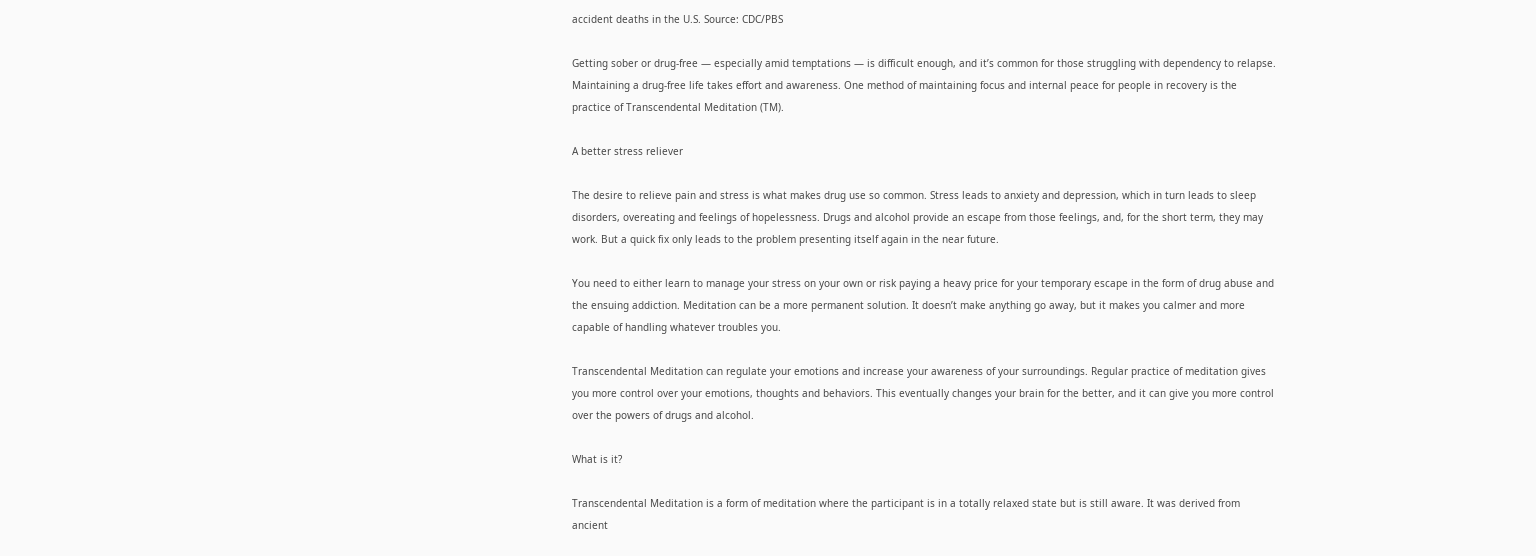accident deaths in the U.S. Source: CDC/PBS

Getting sober or drug-free — especially amid temptations — is difficult enough, and it’s common for those struggling with dependency to relapse. Maintaining a drug-free life takes effort and awareness. One method of maintaining focus and internal peace for people in recovery is the practice of Transcendental Meditation (TM).

A better stress reliever

The desire to relieve pain and stress is what makes drug use so common. Stress leads to anxiety and depression, which in turn leads to sleep disorders, overeating and feelings of hopelessness. Drugs and alcohol provide an escape from those feelings, and, for the short term, they may work. But a quick fix only leads to the problem presenting itself again in the near future.

You need to either learn to manage your stress on your own or risk paying a heavy price for your temporary escape in the form of drug abuse and the ensuing addiction. Meditation can be a more permanent solution. It doesn’t make anything go away, but it makes you calmer and more capable of handling whatever troubles you.

Transcendental Meditation can regulate your emotions and increase your awareness of your surroundings. Regular practice of meditation gives you more control over your emotions, thoughts and behaviors. This eventually changes your brain for the better, and it can give you more control over the powers of drugs and alcohol.

What is it?

Transcendental Meditation is a form of meditation where the participant is in a totally relaxed state but is still aware. It was derived from ancient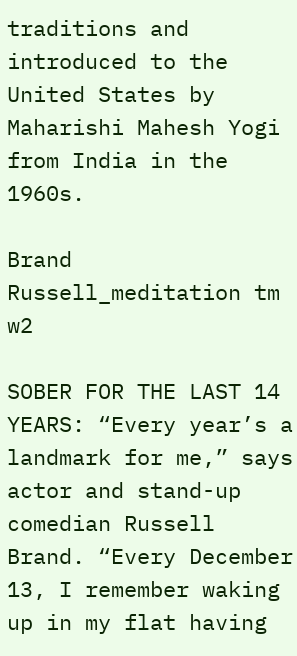traditions and introduced to the United States by Maharishi Mahesh Yogi from India in the 1960s.

Brand Russell_meditation tm w2

SOBER FOR THE LAST 14 YEARS: “Every year’s a landmark for me,” says actor and stand-up comedian Russell Brand. “Every December 13, I remember waking up in my flat having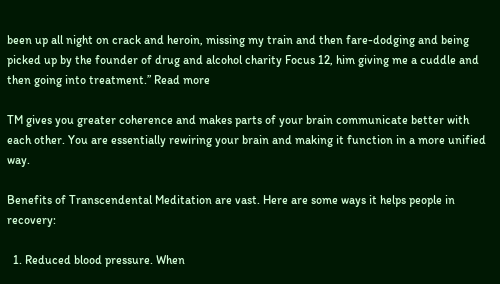been up all night on crack and heroin, missing my train and then fare-dodging and being picked up by the founder of drug and alcohol charity Focus 12, him giving me a cuddle and then going into treatment.” Read more

TM gives you greater coherence and makes parts of your brain communicate better with each other. You are essentially rewiring your brain and making it function in a more unified way.

Benefits of Transcendental Meditation are vast. Here are some ways it helps people in recovery:

  1. Reduced blood pressure. When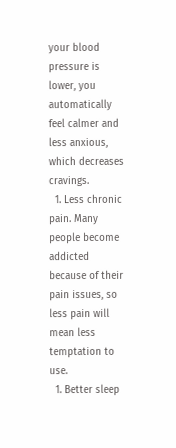your blood pressure is lower, you automatically feel calmer and less anxious, which decreases cravings.
  1. Less chronic pain. Many people become addicted because of their pain issues, so less pain will mean less temptation to use.
  1. Better sleep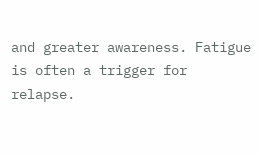and greater awareness. Fatigue is often a trigger for relapse.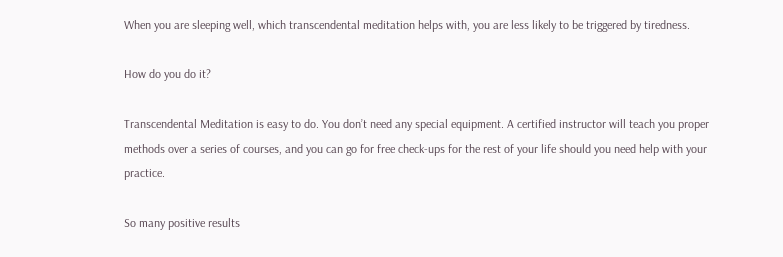When you are sleeping well, which transcendental meditation helps with, you are less likely to be triggered by tiredness.

How do you do it?

Transcendental Meditation is easy to do. You don’t need any special equipment. A certified instructor will teach you proper methods over a series of courses, and you can go for free check-ups for the rest of your life should you need help with your practice.

So many positive results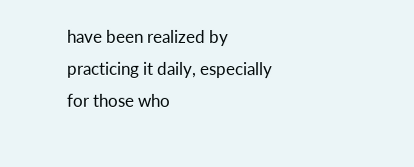have been realized by practicing it daily, especially for those who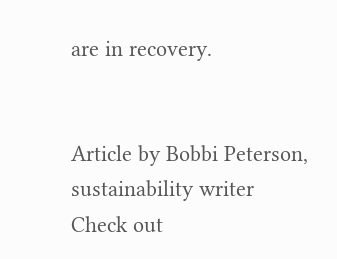are in recovery.


Article by Bobbi Peterson, sustainability writer
Check out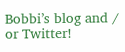Bobbi’s blog and / or Twitter!